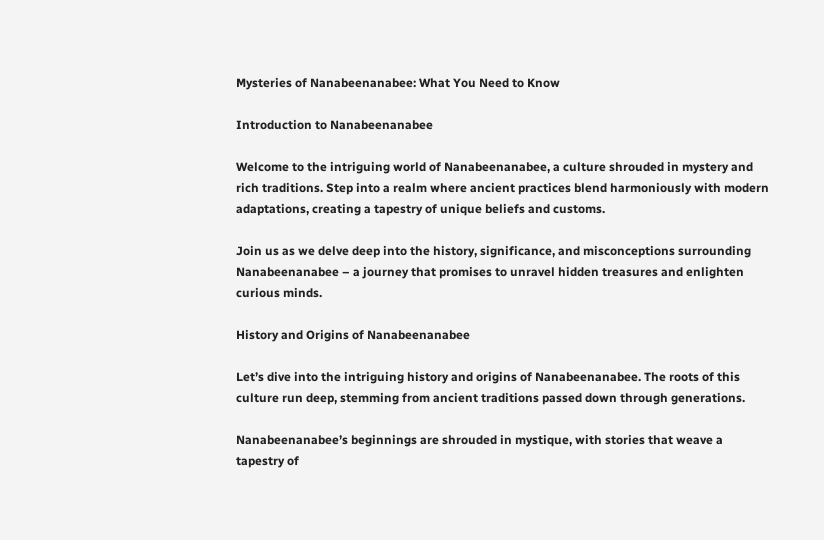Mysteries of Nanabeenanabee: What You Need to Know

Introduction to Nanabeenanabee

Welcome to the intriguing world of Nanabeenanabee, a culture shrouded in mystery and rich traditions. Step into a realm where ancient practices blend harmoniously with modern adaptations, creating a tapestry of unique beliefs and customs.

Join us as we delve deep into the history, significance, and misconceptions surrounding Nanabeenanabee – a journey that promises to unravel hidden treasures and enlighten curious minds.

History and Origins of Nanabeenanabee

Let’s dive into the intriguing history and origins of Nanabeenanabee. The roots of this culture run deep, stemming from ancient traditions passed down through generations.

Nanabeenanabee’s beginnings are shrouded in mystique, with stories that weave a tapestry of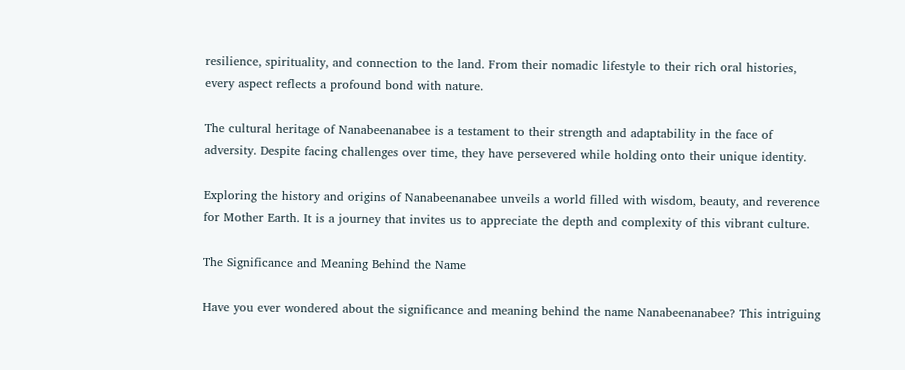resilience, spirituality, and connection to the land. From their nomadic lifestyle to their rich oral histories, every aspect reflects a profound bond with nature.

The cultural heritage of Nanabeenanabee is a testament to their strength and adaptability in the face of adversity. Despite facing challenges over time, they have persevered while holding onto their unique identity.

Exploring the history and origins of Nanabeenanabee unveils a world filled with wisdom, beauty, and reverence for Mother Earth. It is a journey that invites us to appreciate the depth and complexity of this vibrant culture.

The Significance and Meaning Behind the Name

Have you ever wondered about the significance and meaning behind the name Nanabeenanabee? This intriguing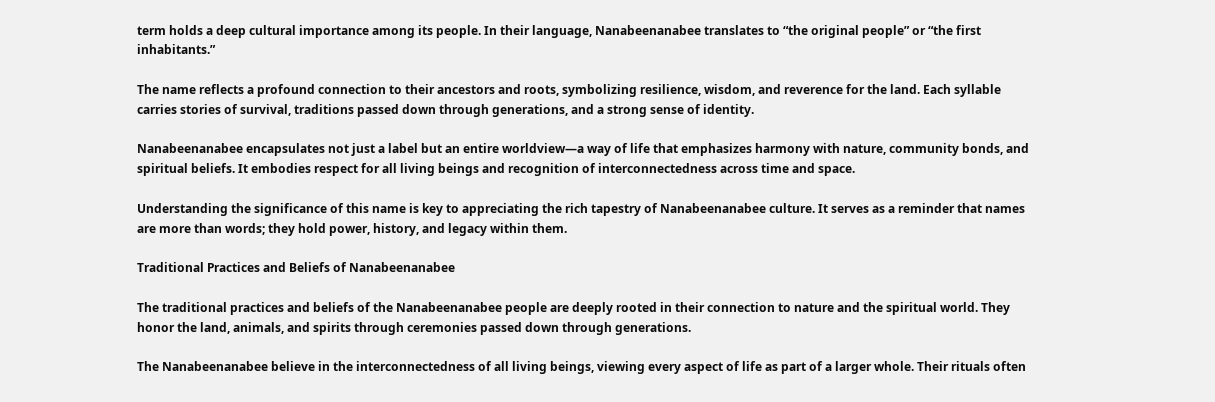term holds a deep cultural importance among its people. In their language, Nanabeenanabee translates to “the original people” or “the first inhabitants.”

The name reflects a profound connection to their ancestors and roots, symbolizing resilience, wisdom, and reverence for the land. Each syllable carries stories of survival, traditions passed down through generations, and a strong sense of identity.

Nanabeenanabee encapsulates not just a label but an entire worldview—a way of life that emphasizes harmony with nature, community bonds, and spiritual beliefs. It embodies respect for all living beings and recognition of interconnectedness across time and space.

Understanding the significance of this name is key to appreciating the rich tapestry of Nanabeenanabee culture. It serves as a reminder that names are more than words; they hold power, history, and legacy within them.

Traditional Practices and Beliefs of Nanabeenanabee

The traditional practices and beliefs of the Nanabeenanabee people are deeply rooted in their connection to nature and the spiritual world. They honor the land, animals, and spirits through ceremonies passed down through generations.

The Nanabeenanabee believe in the interconnectedness of all living beings, viewing every aspect of life as part of a larger whole. Their rituals often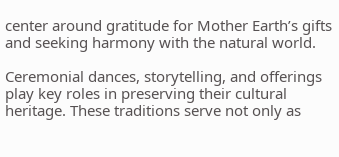center around gratitude for Mother Earth’s gifts and seeking harmony with the natural world.

Ceremonial dances, storytelling, and offerings play key roles in preserving their cultural heritage. These traditions serve not only as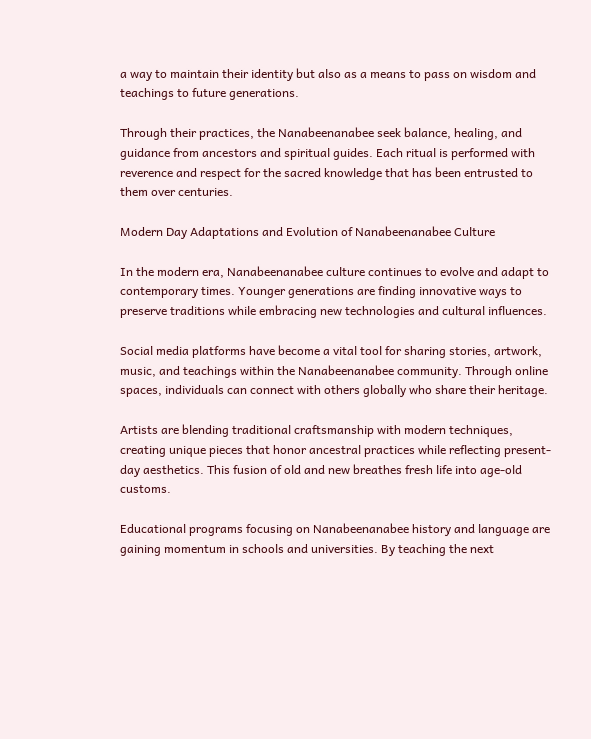a way to maintain their identity but also as a means to pass on wisdom and teachings to future generations.

Through their practices, the Nanabeenanabee seek balance, healing, and guidance from ancestors and spiritual guides. Each ritual is performed with reverence and respect for the sacred knowledge that has been entrusted to them over centuries.

Modern Day Adaptations and Evolution of Nanabeenanabee Culture

In the modern era, Nanabeenanabee culture continues to evolve and adapt to contemporary times. Younger generations are finding innovative ways to preserve traditions while embracing new technologies and cultural influences.

Social media platforms have become a vital tool for sharing stories, artwork, music, and teachings within the Nanabeenanabee community. Through online spaces, individuals can connect with others globally who share their heritage.

Artists are blending traditional craftsmanship with modern techniques, creating unique pieces that honor ancestral practices while reflecting present-day aesthetics. This fusion of old and new breathes fresh life into age-old customs.

Educational programs focusing on Nanabeenanabee history and language are gaining momentum in schools and universities. By teaching the next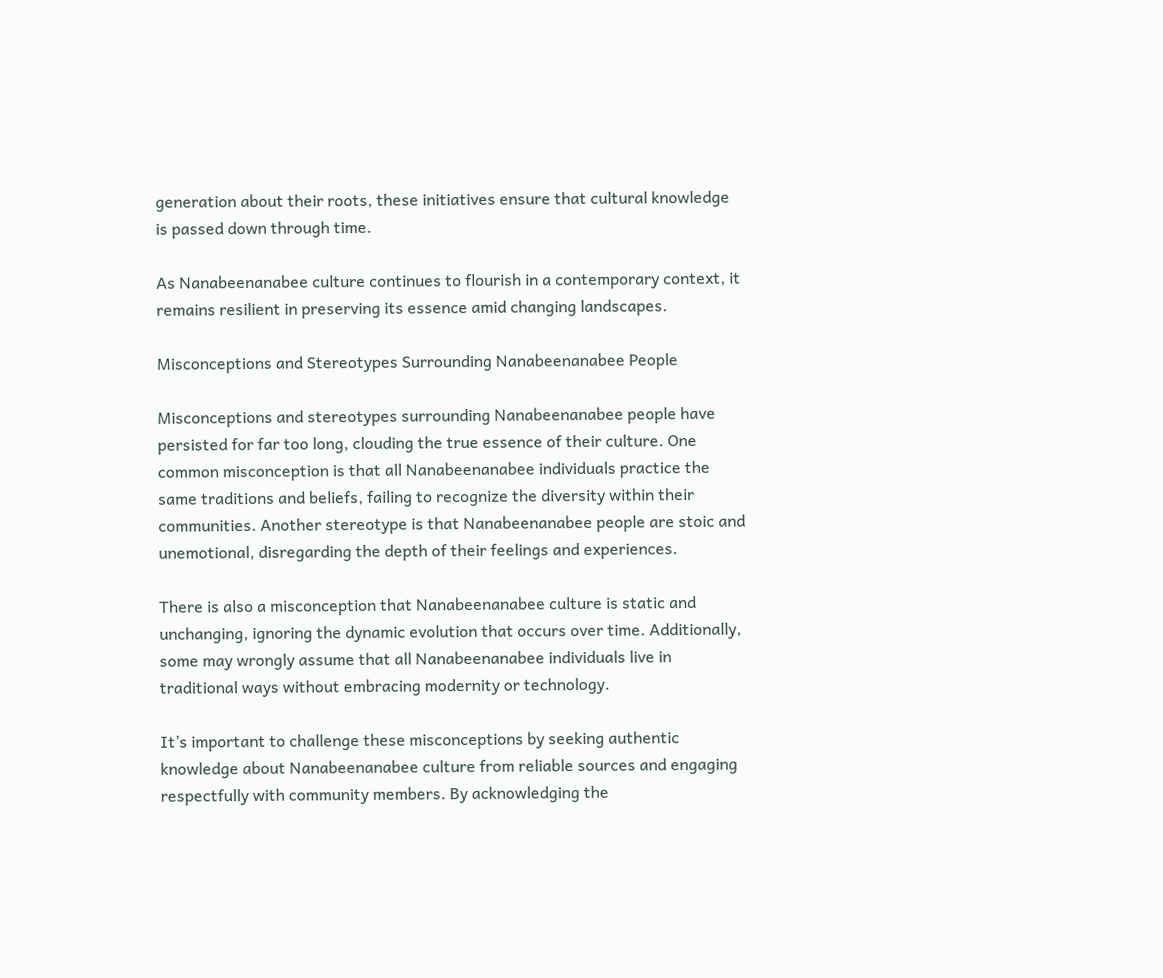generation about their roots, these initiatives ensure that cultural knowledge is passed down through time.

As Nanabeenanabee culture continues to flourish in a contemporary context, it remains resilient in preserving its essence amid changing landscapes.

Misconceptions and Stereotypes Surrounding Nanabeenanabee People

Misconceptions and stereotypes surrounding Nanabeenanabee people have persisted for far too long, clouding the true essence of their culture. One common misconception is that all Nanabeenanabee individuals practice the same traditions and beliefs, failing to recognize the diversity within their communities. Another stereotype is that Nanabeenanabee people are stoic and unemotional, disregarding the depth of their feelings and experiences.

There is also a misconception that Nanabeenanabee culture is static and unchanging, ignoring the dynamic evolution that occurs over time. Additionally, some may wrongly assume that all Nanabeenanabee individuals live in traditional ways without embracing modernity or technology.

It’s important to challenge these misconceptions by seeking authentic knowledge about Nanabeenanabee culture from reliable sources and engaging respectfully with community members. By acknowledging the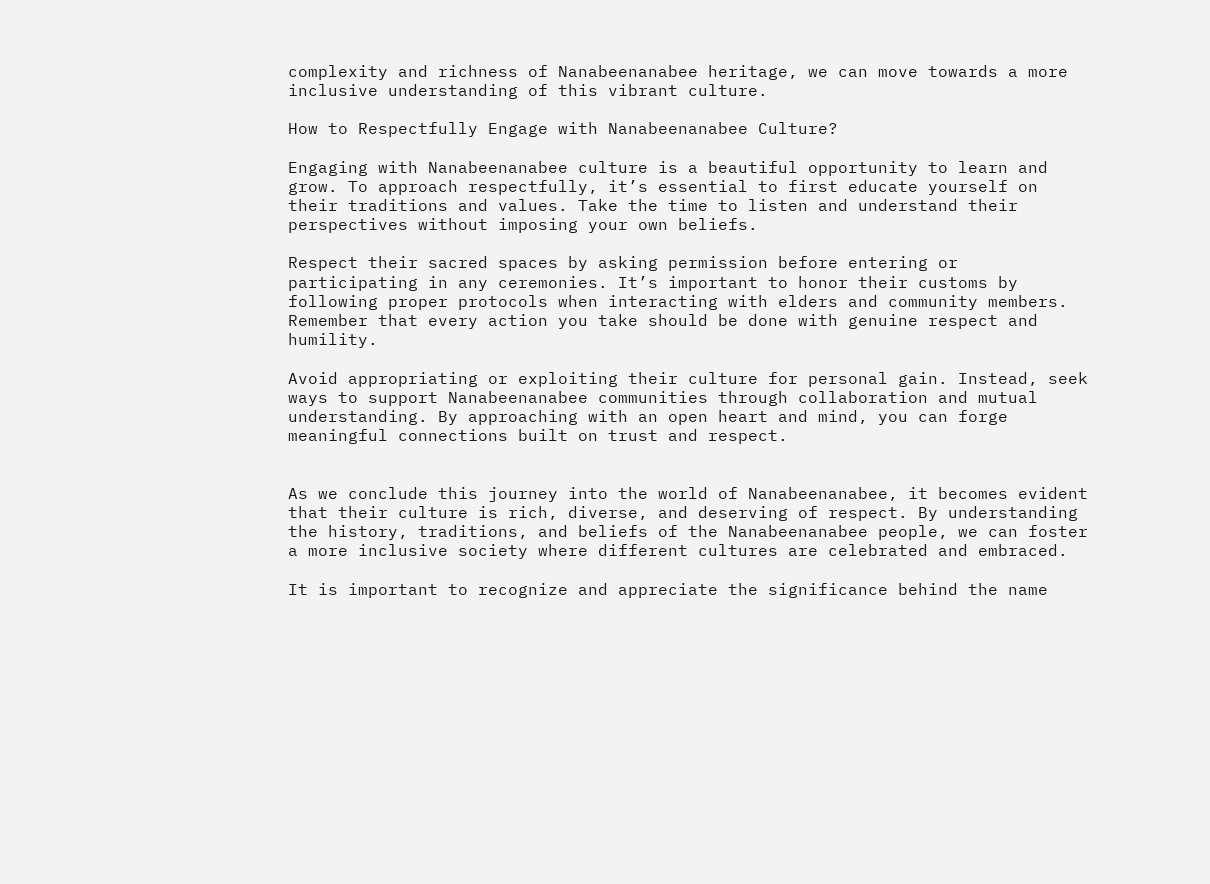complexity and richness of Nanabeenanabee heritage, we can move towards a more inclusive understanding of this vibrant culture.

How to Respectfully Engage with Nanabeenanabee Culture?

Engaging with Nanabeenanabee culture is a beautiful opportunity to learn and grow. To approach respectfully, it’s essential to first educate yourself on their traditions and values. Take the time to listen and understand their perspectives without imposing your own beliefs.

Respect their sacred spaces by asking permission before entering or participating in any ceremonies. It’s important to honor their customs by following proper protocols when interacting with elders and community members. Remember that every action you take should be done with genuine respect and humility.

Avoid appropriating or exploiting their culture for personal gain. Instead, seek ways to support Nanabeenanabee communities through collaboration and mutual understanding. By approaching with an open heart and mind, you can forge meaningful connections built on trust and respect.


As we conclude this journey into the world of Nanabeenanabee, it becomes evident that their culture is rich, diverse, and deserving of respect. By understanding the history, traditions, and beliefs of the Nanabeenanabee people, we can foster a more inclusive society where different cultures are celebrated and embraced.

It is important to recognize and appreciate the significance behind the name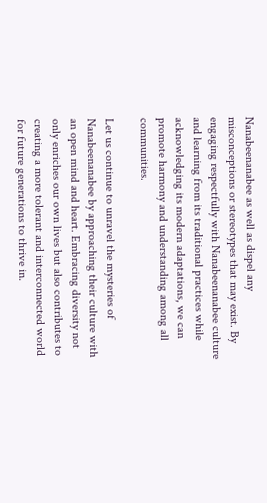Nanabeenanabee as well as dispel any misconceptions or stereotypes that may exist. By engaging respectfully with Nanabeenanabee culture and learning from its traditional practices while acknowledging its modern adaptations, we can promote harmony and understanding among all communities.

Let us continue to unravel the mysteries of Nanabeenanabee by approaching their culture with an open mind and heart. Embracing diversity not only enriches our own lives but also contributes to creating a more tolerant and interconnected world for future generations to thrive in.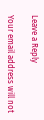Leave a Reply

Your email address will not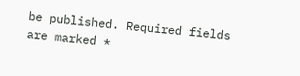be published. Required fields are marked *